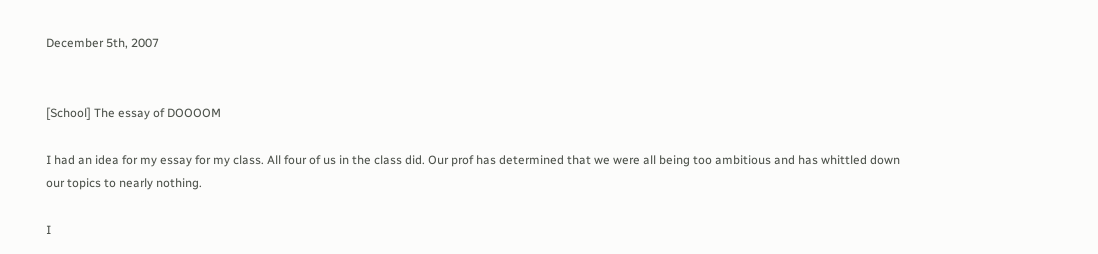December 5th, 2007


[School] The essay of DOOOOM

I had an idea for my essay for my class. All four of us in the class did. Our prof has determined that we were all being too ambitious and has whittled down our topics to nearly nothing.

I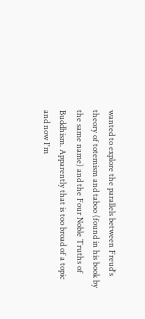wanted to explore the parallels between Freud's theory of totemism and taboo (found in his book by the same name) and the Four Noble Truths of Buddhism. Apparently that is too broad of a topic and now I'm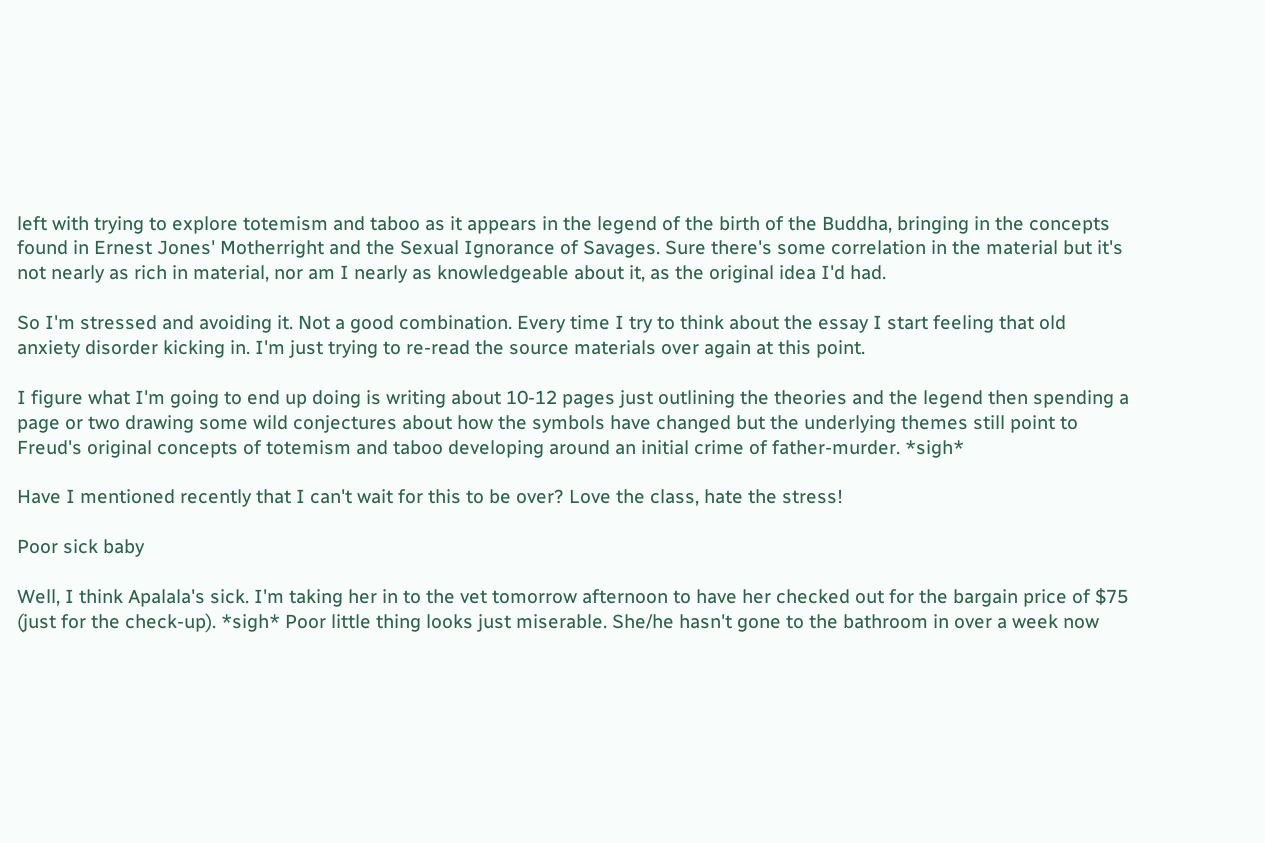left with trying to explore totemism and taboo as it appears in the legend of the birth of the Buddha, bringing in the concepts found in Ernest Jones' Motherright and the Sexual Ignorance of Savages. Sure there's some correlation in the material but it's not nearly as rich in material, nor am I nearly as knowledgeable about it, as the original idea I'd had.

So I'm stressed and avoiding it. Not a good combination. Every time I try to think about the essay I start feeling that old anxiety disorder kicking in. I'm just trying to re-read the source materials over again at this point.

I figure what I'm going to end up doing is writing about 10-12 pages just outlining the theories and the legend then spending a page or two drawing some wild conjectures about how the symbols have changed but the underlying themes still point to Freud's original concepts of totemism and taboo developing around an initial crime of father-murder. *sigh*

Have I mentioned recently that I can't wait for this to be over? Love the class, hate the stress!

Poor sick baby

Well, I think Apalala's sick. I'm taking her in to the vet tomorrow afternoon to have her checked out for the bargain price of $75 (just for the check-up). *sigh* Poor little thing looks just miserable. She/he hasn't gone to the bathroom in over a week now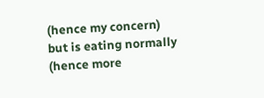(hence my concern) but is eating normally (hence more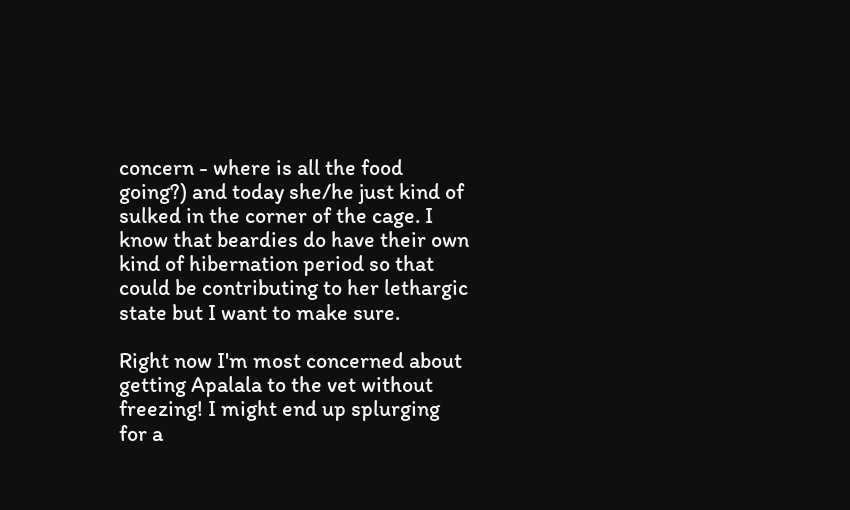concern - where is all the food going?) and today she/he just kind of sulked in the corner of the cage. I know that beardies do have their own kind of hibernation period so that could be contributing to her lethargic state but I want to make sure.

Right now I'm most concerned about getting Apalala to the vet without freezing! I might end up splurging for a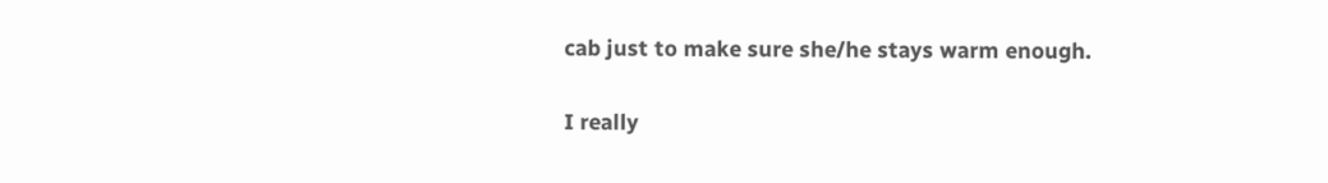cab just to make sure she/he stays warm enough.

I really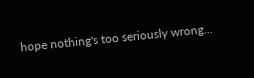hope nothing's too seriously wrong...